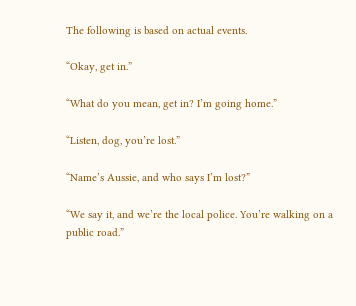The following is based on actual events.

“Okay, get in.”

“What do you mean, get in? I’m going home.”

“Listen, dog, you’re lost.”

“Name’s Aussie, and who says I’m lost?”

“We say it, and we’re the local police. You’re walking on a public road.”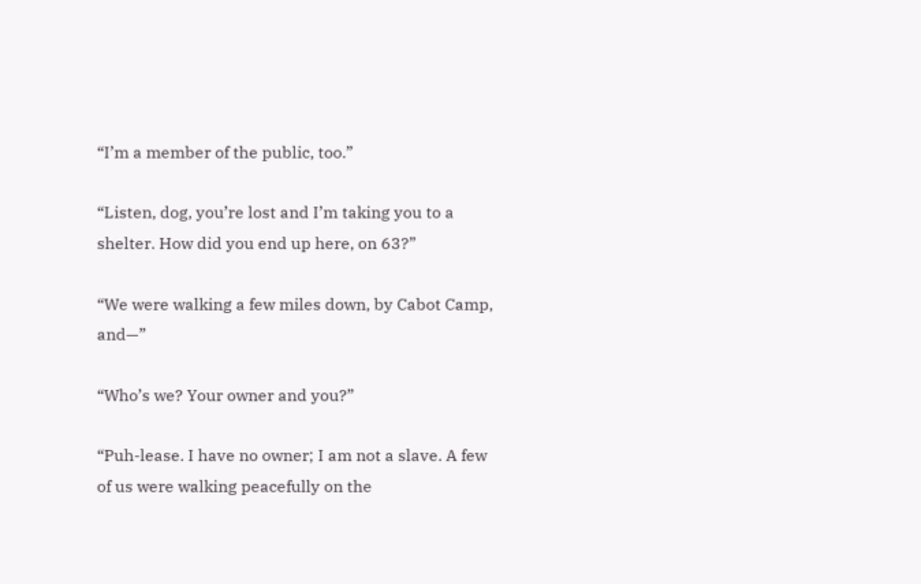“I’m a member of the public, too.”

“Listen, dog, you’re lost and I’m taking you to a shelter. How did you end up here, on 63?”

“We were walking a few miles down, by Cabot Camp, and—”

“Who’s we? Your owner and you?”

“Puh-lease. I have no owner; I am not a slave. A few of us were walking peacefully on the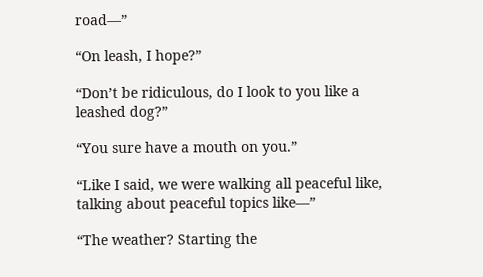road—”

“On leash, I hope?”

“Don’t be ridiculous, do I look to you like a leashed dog?”

“You sure have a mouth on you.”

“Like I said, we were walking all peaceful like, talking about peaceful topics like—”

“The weather? Starting the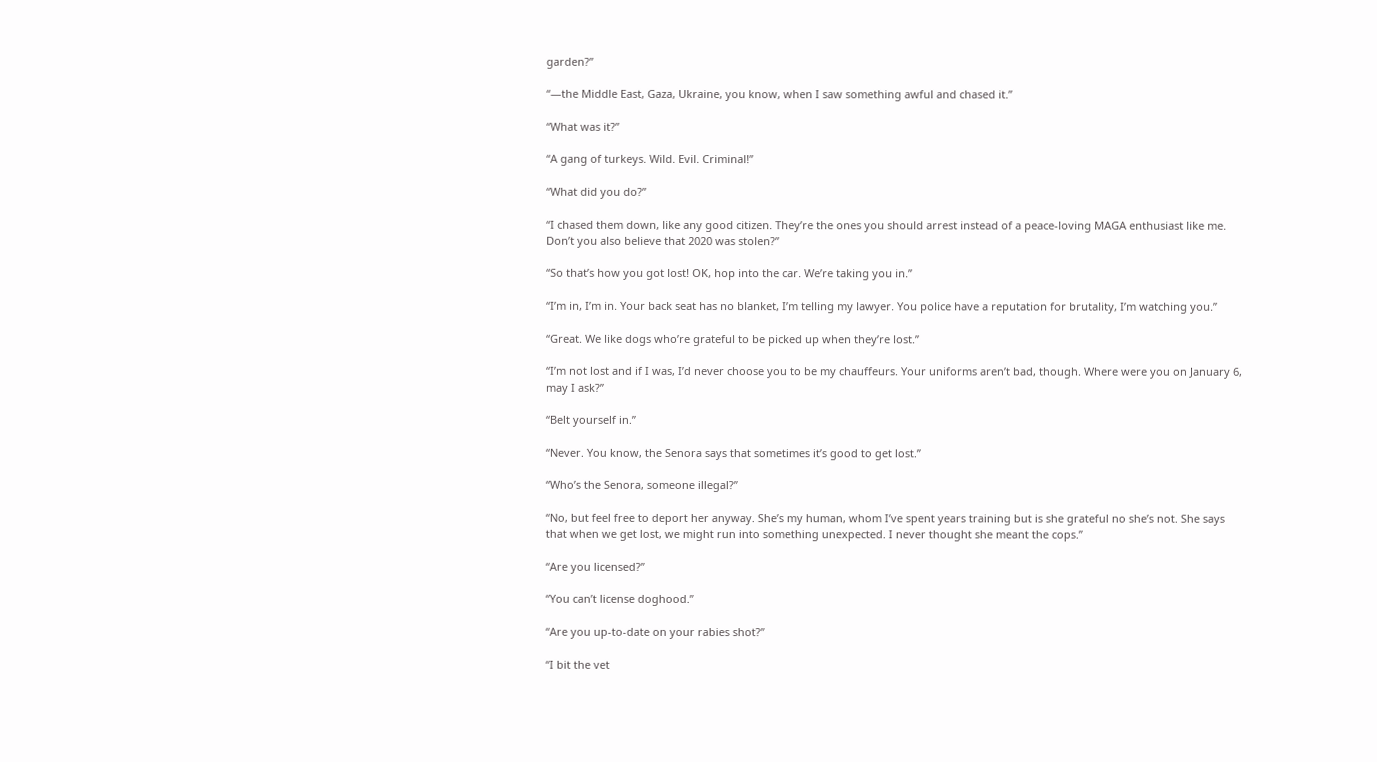garden?”

“—the Middle East, Gaza, Ukraine, you know, when I saw something awful and chased it.”

“What was it?”

“A gang of turkeys. Wild. Evil. Criminal!”

“What did you do?”

“I chased them down, like any good citizen. They’re the ones you should arrest instead of a peace-loving MAGA enthusiast like me. Don’t you also believe that 2020 was stolen?”

“So that’s how you got lost! OK, hop into the car. We’re taking you in.”

“I’m in, I’m in. Your back seat has no blanket, I’m telling my lawyer. You police have a reputation for brutality, I’m watching you.”

“Great. We like dogs who’re grateful to be picked up when they’re lost.”

“I’m not lost and if I was, I’d never choose you to be my chauffeurs. Your uniforms aren’t bad, though. Where were you on January 6, may I ask?”

“Belt yourself in.”

“Never. You know, the Senora says that sometimes it’s good to get lost.”

“Who’s the Senora, someone illegal?”

“No, but feel free to deport her anyway. She’s my human, whom I’ve spent years training but is she grateful no she’s not. She says that when we get lost, we might run into something unexpected. I never thought she meant the cops.”

“Are you licensed?”

“You can’t license doghood.”

“Are you up-to-date on your rabies shot?”

“I bit the vet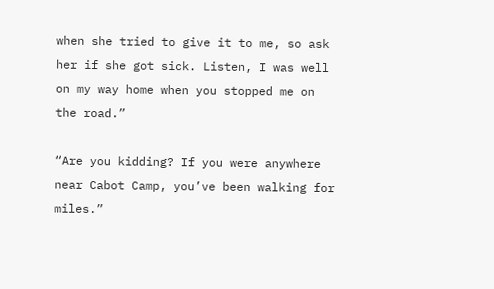when she tried to give it to me, so ask her if she got sick. Listen, I was well on my way home when you stopped me on the road.”

“Are you kidding? If you were anywhere near Cabot Camp, you’ve been walking for miles.”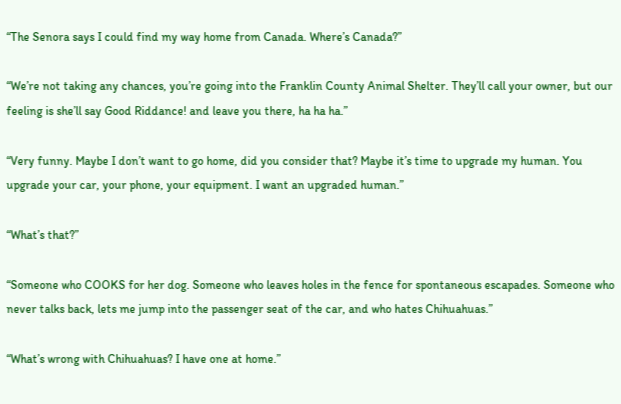“The Senora says I could find my way home from Canada. Where’s Canada?”

“We’re not taking any chances, you’re going into the Franklin County Animal Shelter. They’ll call your owner, but our feeling is she’ll say Good Riddance! and leave you there, ha ha ha.”

“Very funny. Maybe I don’t want to go home, did you consider that? Maybe it’s time to upgrade my human. You upgrade your car, your phone, your equipment. I want an upgraded human.”

“What’s that?”

“Someone who COOKS for her dog. Someone who leaves holes in the fence for spontaneous escapades. Someone who never talks back, lets me jump into the passenger seat of the car, and who hates Chihuahuas.”

“What’s wrong with Chihuahuas? I have one at home.”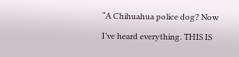“A Chihuahua police dog? Now I’ve heard everything. THIS IS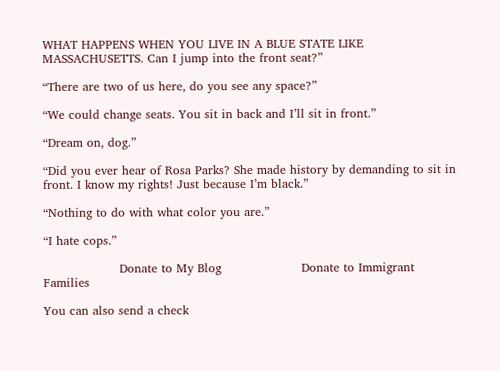WHAT HAPPENS WHEN YOU LIVE IN A BLUE STATE LIKE MASSACHUSETTS. Can I jump into the front seat?”

“There are two of us here, do you see any space?”

“We could change seats. You sit in back and I’ll sit in front.”

“Dream on, dog.”

“Did you ever hear of Rosa Parks? She made history by demanding to sit in front. I know my rights! Just because I’m black.”

“Nothing to do with what color you are.”

“I hate cops.”

                   Donate to My Blog                    Donate to Immigrant Families

You can also send a check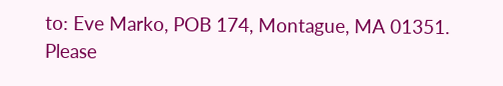to: Eve Marko, POB 174, Montague, MA 01351. Please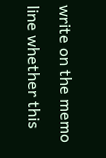write on the memo line whether this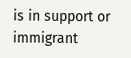is in support or immigrant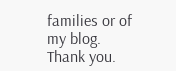families or of my blog. Thank you.